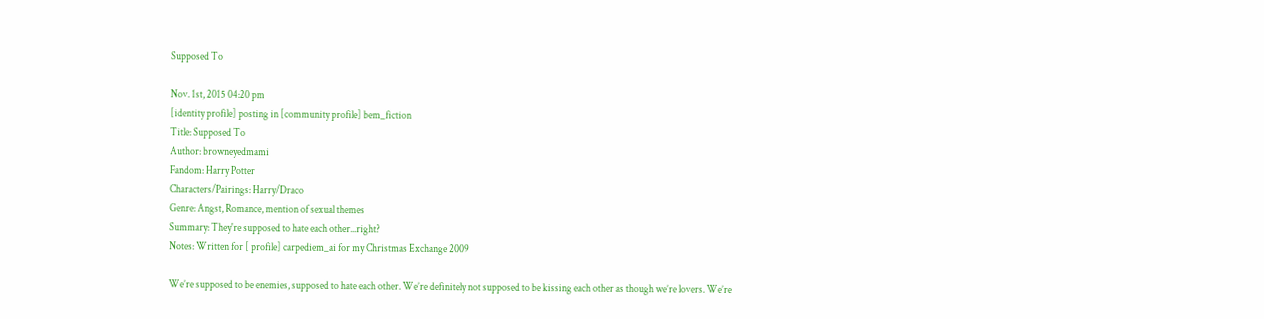Supposed To

Nov. 1st, 2015 04:20 pm
[identity profile] posting in [community profile] bem_fiction
Title: Supposed To
Author: browneyedmami
Fandom: Harry Potter
Characters/Pairings: Harry/Draco
Genre: Angst, Romance, mention of sexual themes
Summary: They're supposed to hate each other...right?
Notes: Written for [ profile] carpediem_ai for my Christmas Exchange 2009

We’re supposed to be enemies, supposed to hate each other. We’re definitely not supposed to be kissing each other as though we’re lovers. We’re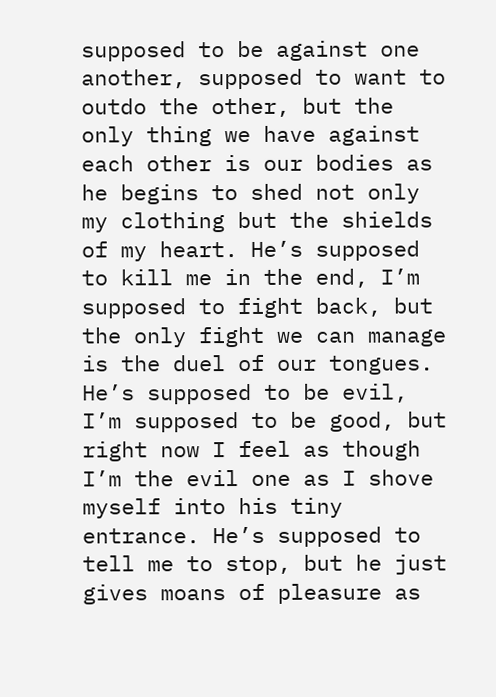supposed to be against one another, supposed to want to outdo the other, but the only thing we have against each other is our bodies as he begins to shed not only my clothing but the shields of my heart. He’s supposed to kill me in the end, I’m supposed to fight back, but the only fight we can manage is the duel of our tongues. He’s supposed to be evil, I’m supposed to be good, but right now I feel as though I’m the evil one as I shove myself into his tiny entrance. He’s supposed to tell me to stop, but he just gives moans of pleasure as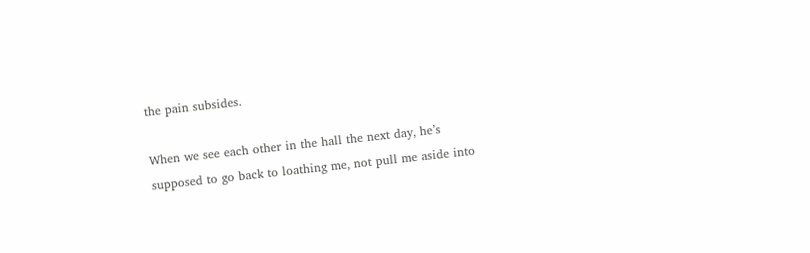the pain subsides.

When we see each other in the hall the next day, he’s supposed to go back to loathing me, not pull me aside into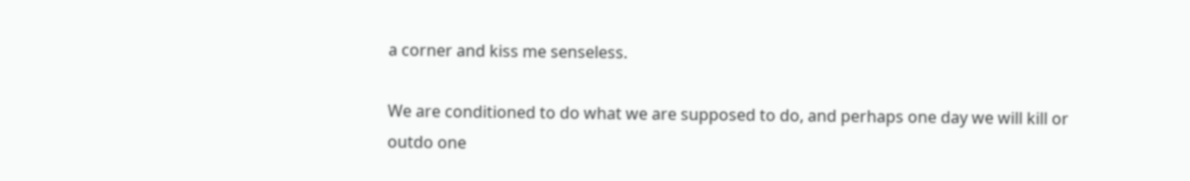a corner and kiss me senseless.

We are conditioned to do what we are supposed to do, and perhaps one day we will kill or outdo one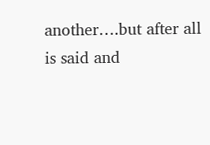another….but after all is said and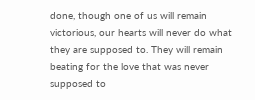done, though one of us will remain victorious, our hearts will never do what they are supposed to. They will remain beating for the love that was never supposed to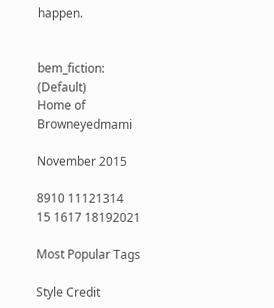happen.


bem_fiction: (Default)
Home of Browneyedmami

November 2015

8910 11121314
15 1617 18192021

Most Popular Tags

Style Credit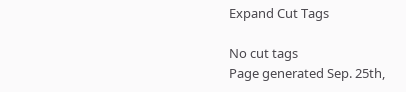Expand Cut Tags

No cut tags
Page generated Sep. 25th,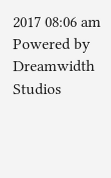2017 08:06 am
Powered by Dreamwidth Studios